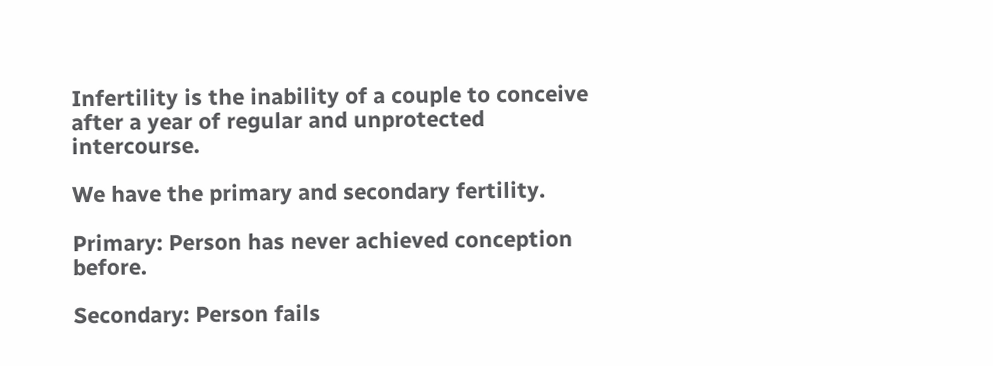Infertility is the inability of a couple to conceive after a year of regular and unprotected intercourse.

We have the primary and secondary fertility.

Primary: Person has never achieved conception before.

Secondary: Person fails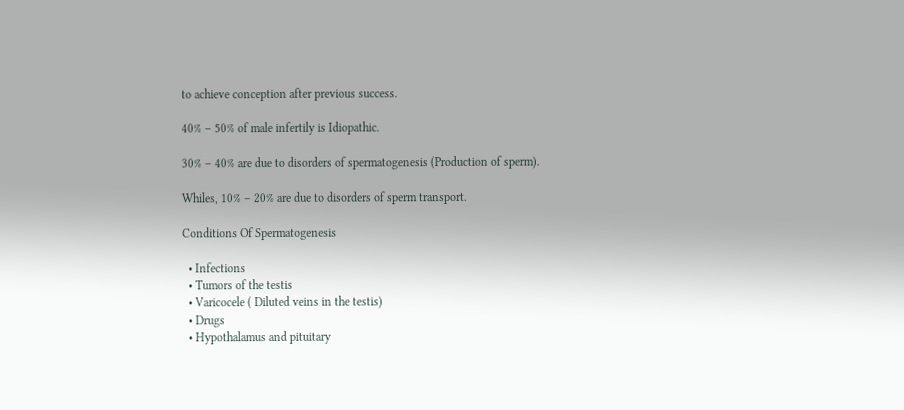to achieve conception after previous success.

40% – 50% of male infertily is Idiopathic.

30% – 40% are due to disorders of spermatogenesis (Production of sperm).

Whiles, 10% – 20% are due to disorders of sperm transport.

Conditions Of Spermatogenesis

  • Infections
  • Tumors of the testis
  • Varicocele ( Diluted veins in the testis)
  • Drugs
  • Hypothalamus and pituitary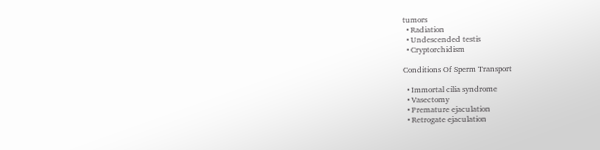tumors
  • Radiation
  • Undescended testis
  • Cryptorchidism

Conditions Of Sperm Transport

  • Immortal cilia syndrome
  • Vasectomy
  • Premature ejaculation
  • Retrogate ejaculation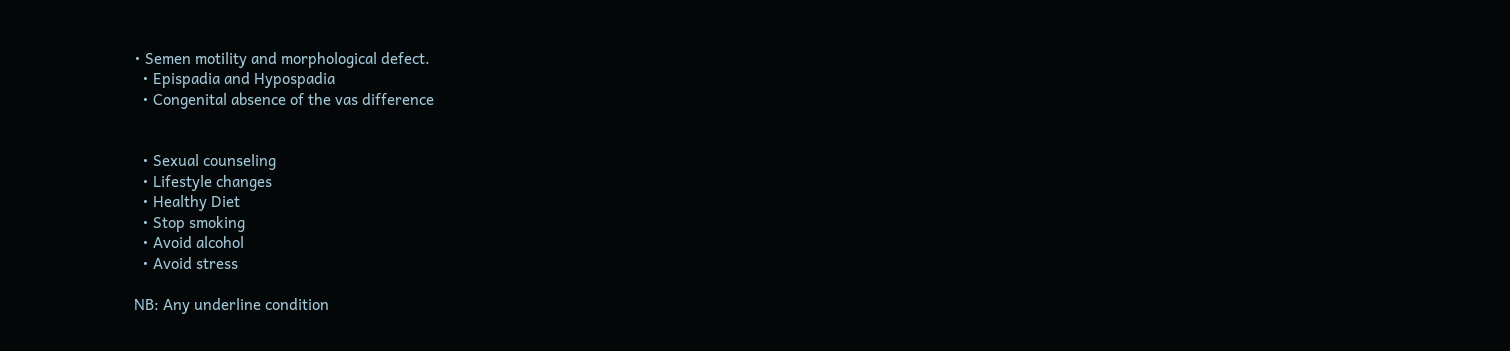• Semen motility and morphological defect.
  • Epispadia and Hypospadia
  • Congenital absence of the vas difference


  • Sexual counseling
  • Lifestyle changes
  • Healthy Diet
  • Stop smoking
  • Avoid alcohol
  • Avoid stress

NB: Any underline condition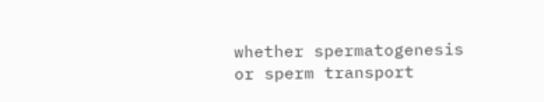whether spermatogenesis or sperm transport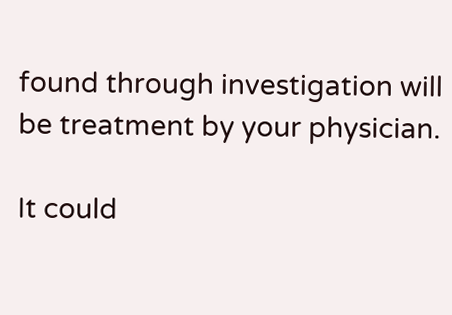found through investigation will be treatment by your physician.

It could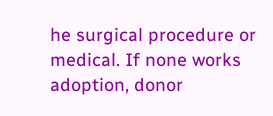he surgical procedure or medical. If none works adoption, donor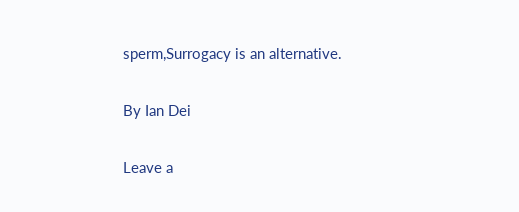sperm,Surrogacy is an alternative.

By Ian Dei

Leave a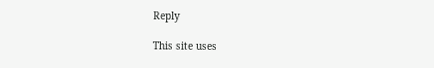Reply

This site uses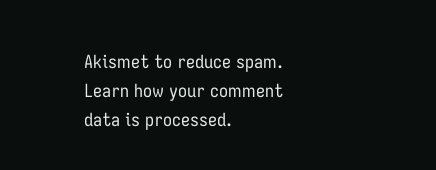Akismet to reduce spam. Learn how your comment data is processed.